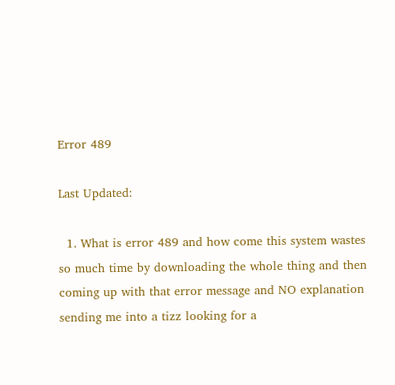Error 489

Last Updated:

  1. What is error 489 and how come this system wastes so much time by downloading the whole thing and then coming up with that error message and NO explanation sending me into a tizz looking for a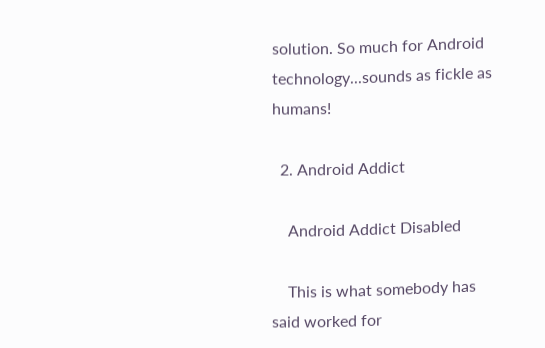solution. So much for Android technology...sounds as fickle as humans!

  2. Android Addict

    Android Addict Disabled

    This is what somebody has said worked for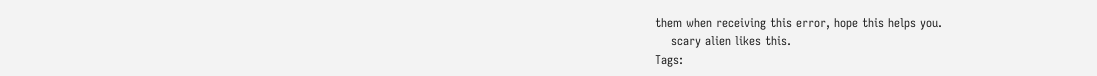them when receiving this error, hope this helps you.
    scary alien likes this.
Tags: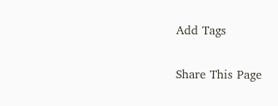Add Tags

Share This Page